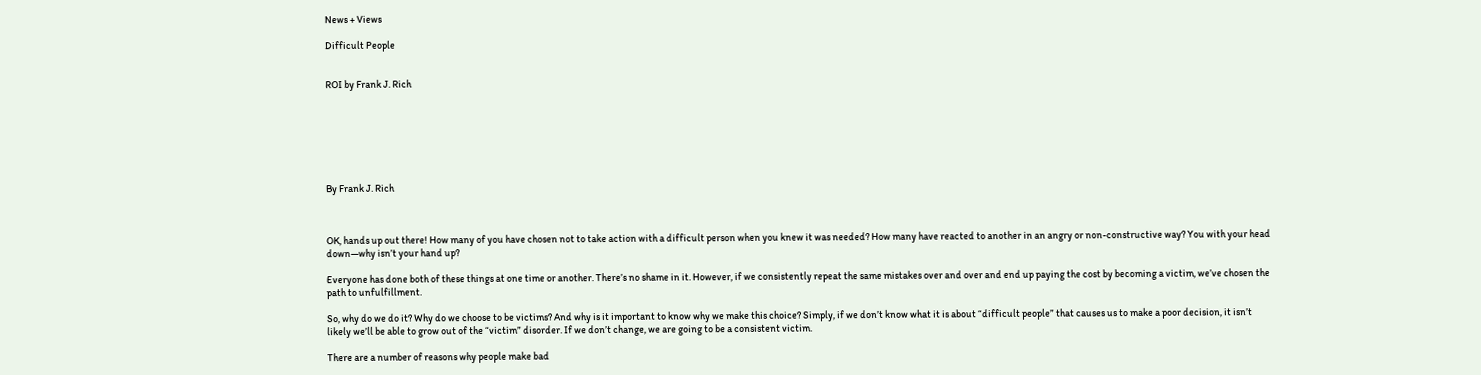News + Views

Difficult People


ROI by Frank J. Rich







By Frank J. Rich



OK, hands up out there! How many of you have chosen not to take action with a difficult person when you knew it was needed? How many have reacted to another in an angry or non-constructive way? You with your head down—why isn’t your hand up?

Everyone has done both of these things at one time or another. There’s no shame in it. However, if we consistently repeat the same mistakes over and over and end up paying the cost by becoming a victim, we’ve chosen the path to unfulfillment.

So, why do we do it? Why do we choose to be victims? And why is it important to know why we make this choice? Simply, if we don’t know what it is about “difficult people” that causes us to make a poor decision, it isn’t likely we’ll be able to grow out of the “victim” disorder. If we don’t change, we are going to be a consistent victim.

There are a number of reasons why people make bad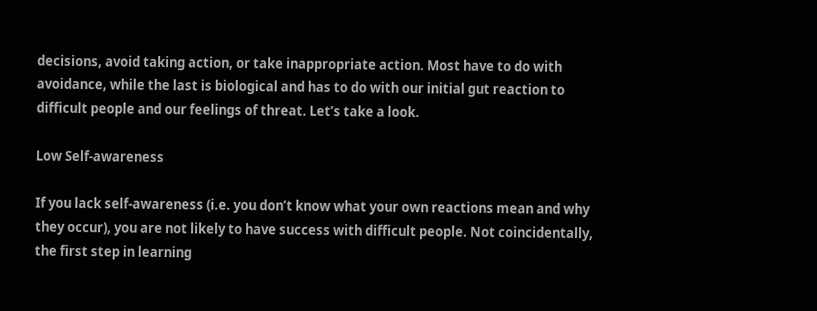decisions, avoid taking action, or take inappropriate action. Most have to do with avoidance, while the last is biological and has to do with our initial gut reaction to difficult people and our feelings of threat. Let’s take a look.

Low Self-awareness

If you lack self-awareness (i.e. you don’t know what your own reactions mean and why they occur), you are not likely to have success with difficult people. Not coincidentally, the first step in learning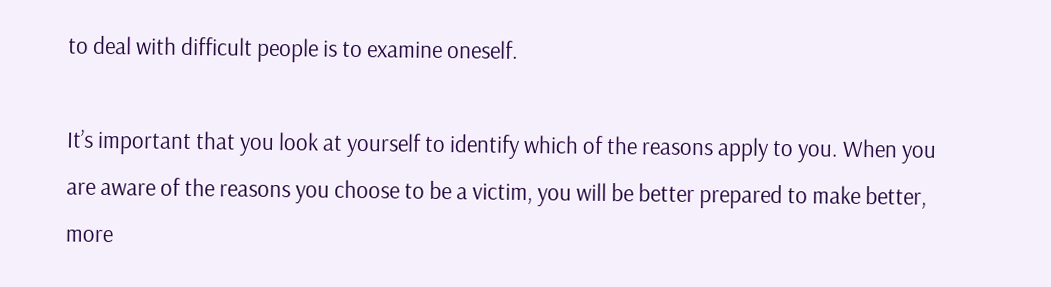to deal with difficult people is to examine oneself.

It’s important that you look at yourself to identify which of the reasons apply to you. When you are aware of the reasons you choose to be a victim, you will be better prepared to make better, more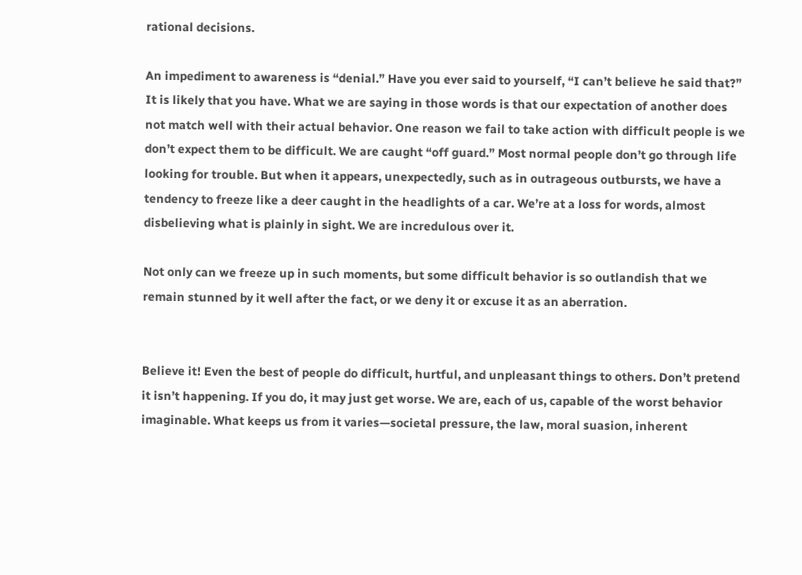rational decisions.

An impediment to awareness is “denial.” Have you ever said to yourself, “I can’t believe he said that?” It is likely that you have. What we are saying in those words is that our expectation of another does not match well with their actual behavior. One reason we fail to take action with difficult people is we don’t expect them to be difficult. We are caught “off guard.” Most normal people don’t go through life looking for trouble. But when it appears, unexpectedly, such as in outrageous outbursts, we have a tendency to freeze like a deer caught in the headlights of a car. We’re at a loss for words, almost disbelieving what is plainly in sight. We are incredulous over it.

Not only can we freeze up in such moments, but some difficult behavior is so outlandish that we remain stunned by it well after the fact, or we deny it or excuse it as an aberration.


Believe it! Even the best of people do difficult, hurtful, and unpleasant things to others. Don’t pretend it isn’t happening. If you do, it may just get worse. We are, each of us, capable of the worst behavior imaginable. What keeps us from it varies—societal pressure, the law, moral suasion, inherent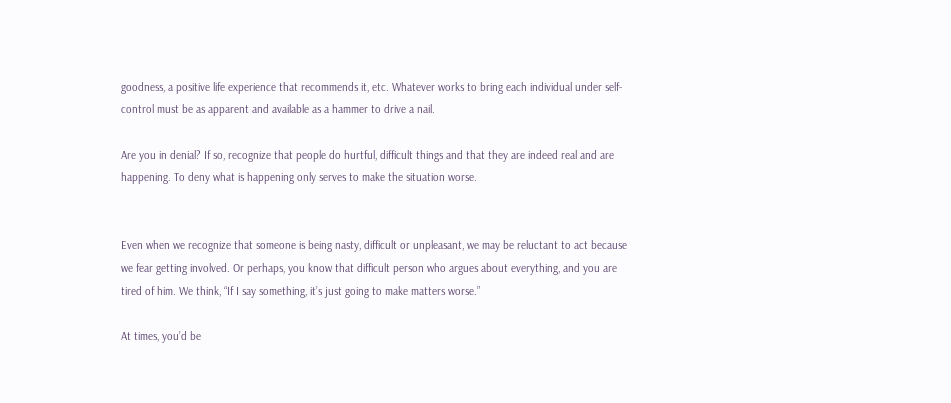goodness, a positive life experience that recommends it, etc. Whatever works to bring each individual under self-control must be as apparent and available as a hammer to drive a nail.

Are you in denial? If so, recognize that people do hurtful, difficult things and that they are indeed real and are happening. To deny what is happening only serves to make the situation worse.


Even when we recognize that someone is being nasty, difficult or unpleasant, we may be reluctant to act because we fear getting involved. Or perhaps, you know that difficult person who argues about everything, and you are tired of him. We think, “If I say something, it’s just going to make matters worse.”

At times, you’d be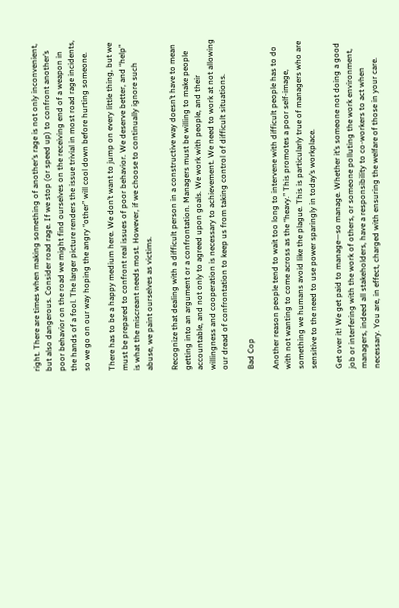right. There are times when making something of another’s rage is not only inconvenient, but also dangerous. Consider road rage. If we stop (or speed up) to confront another’s poor behavior on the road we might find ourselves on the receiving end of a weapon in the hands of a fool. The larger picture renders the issue trivial in most road rage incidents, so we go on our way hoping the angry “other” will cool down before hurting someone.

There has to be a happy medium here. We don’t want to jump on every little thing, but we must be prepared to confront real issues of poor behavior. We deserve better, and “help” is what the miscreant needs most. However, if we choose to continually ignore such abuse, we paint ourselves as victims.

Recognize that dealing with a difficult person in a constructive way doesn’t have to mean getting into an argument or a confrontation. Managers must be willing to make people accountable, and not only to agreed upon goals. We work with people, and their willingness and cooperation is necessary to achievement. We need to work at not allowing our dread of confrontation to keep us from taking control of difficult situations.

Bad Cop

Another reason people tend to wait too long to intervene with difficult people has to do with not wanting to come across as the “heavy.” This promotes a poor self-image, something we humans avoid like the plague. This is particularly true of managers who are sensitive to the need to use power sparingly in today’s workplace.

Get over it! We get paid to manage—so manage. Whether it’s someone not doing a good job or interfering with the work of others, or someone polluting the work environment, managers, indeed all stakeholders, have a responsibility to co-workers to act when necessary. You are, in effect, charged with ensuring the welfare of those in your care.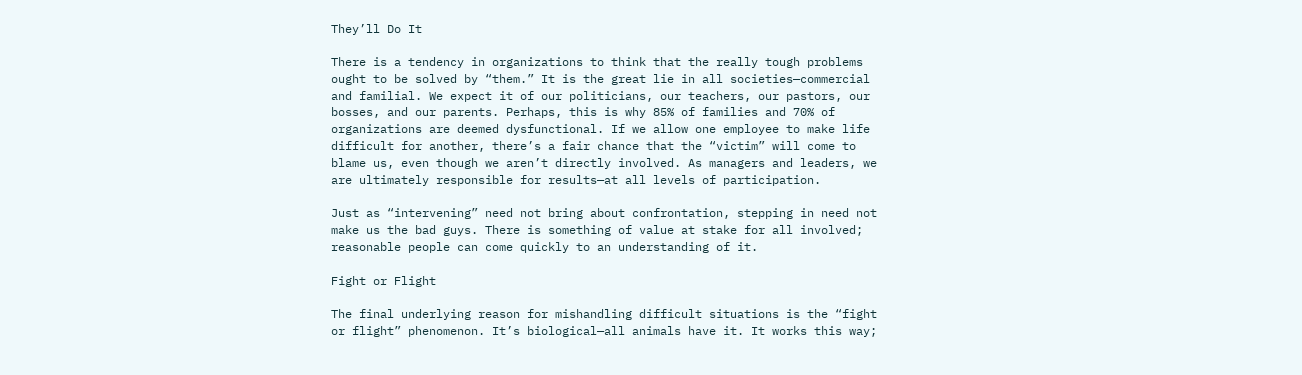They’ll Do It

There is a tendency in organizations to think that the really tough problems ought to be solved by “them.” It is the great lie in all societies—commercial and familial. We expect it of our politicians, our teachers, our pastors, our bosses, and our parents. Perhaps, this is why 85% of families and 70% of organizations are deemed dysfunctional. If we allow one employee to make life difficult for another, there’s a fair chance that the “victim” will come to blame us, even though we aren’t directly involved. As managers and leaders, we are ultimately responsible for results—at all levels of participation.

Just as “intervening” need not bring about confrontation, stepping in need not make us the bad guys. There is something of value at stake for all involved; reasonable people can come quickly to an understanding of it.

Fight or Flight

The final underlying reason for mishandling difficult situations is the “fight or flight” phenomenon. It’s biological—all animals have it. It works this way;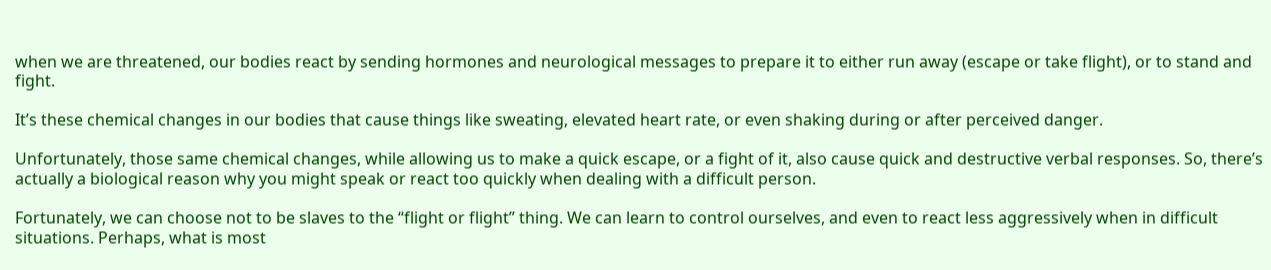when we are threatened, our bodies react by sending hormones and neurological messages to prepare it to either run away (escape or take flight), or to stand and fight.

It’s these chemical changes in our bodies that cause things like sweating, elevated heart rate, or even shaking during or after perceived danger.

Unfortunately, those same chemical changes, while allowing us to make a quick escape, or a fight of it, also cause quick and destructive verbal responses. So, there’s actually a biological reason why you might speak or react too quickly when dealing with a difficult person.

Fortunately, we can choose not to be slaves to the “flight or flight” thing. We can learn to control ourselves, and even to react less aggressively when in difficult situations. Perhaps, what is most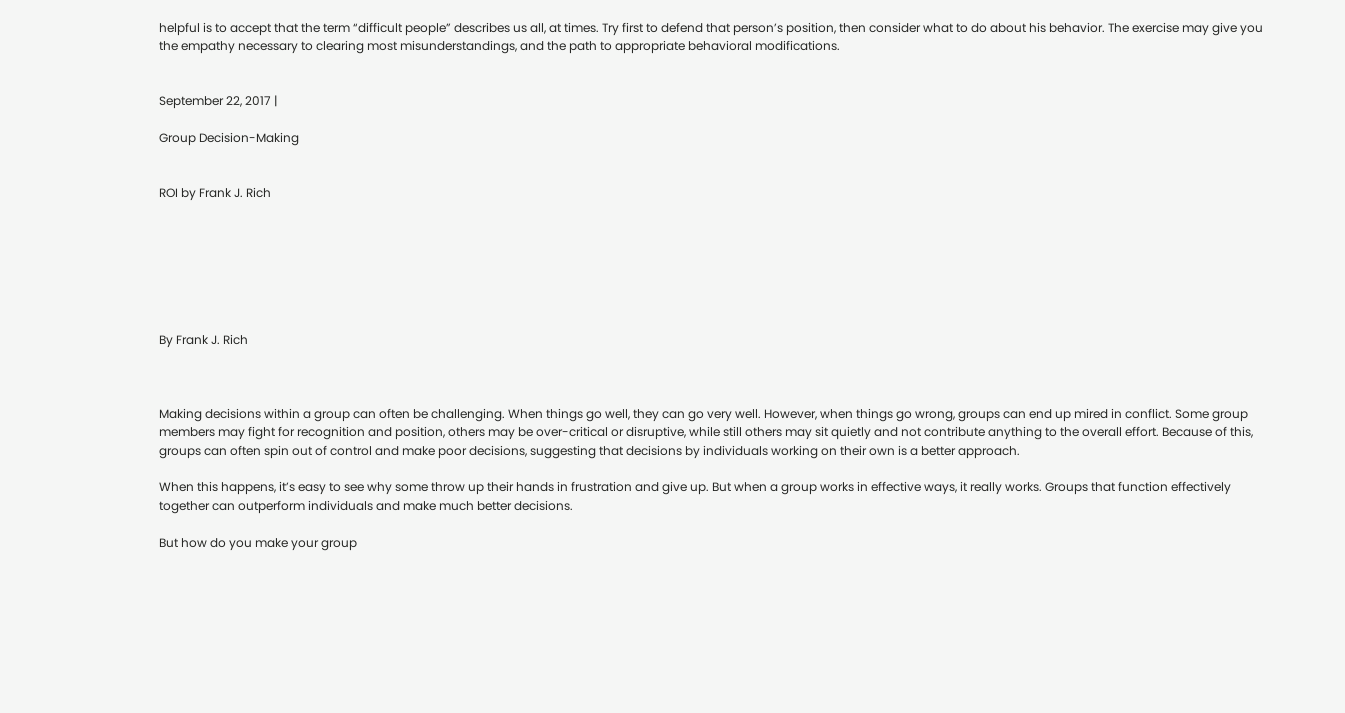helpful is to accept that the term “difficult people” describes us all, at times. Try first to defend that person’s position, then consider what to do about his behavior. The exercise may give you the empathy necessary to clearing most misunderstandings, and the path to appropriate behavioral modifications.


September 22, 2017 |

Group Decision-Making


ROI by Frank J. Rich







By Frank J. Rich



Making decisions within a group can often be challenging. When things go well, they can go very well. However, when things go wrong, groups can end up mired in conflict. Some group members may fight for recognition and position, others may be over-critical or disruptive, while still others may sit quietly and not contribute anything to the overall effort. Because of this, groups can often spin out of control and make poor decisions, suggesting that decisions by individuals working on their own is a better approach.

When this happens, it’s easy to see why some throw up their hands in frustration and give up. But when a group works in effective ways, it really works. Groups that function effectively together can outperform individuals and make much better decisions.

But how do you make your group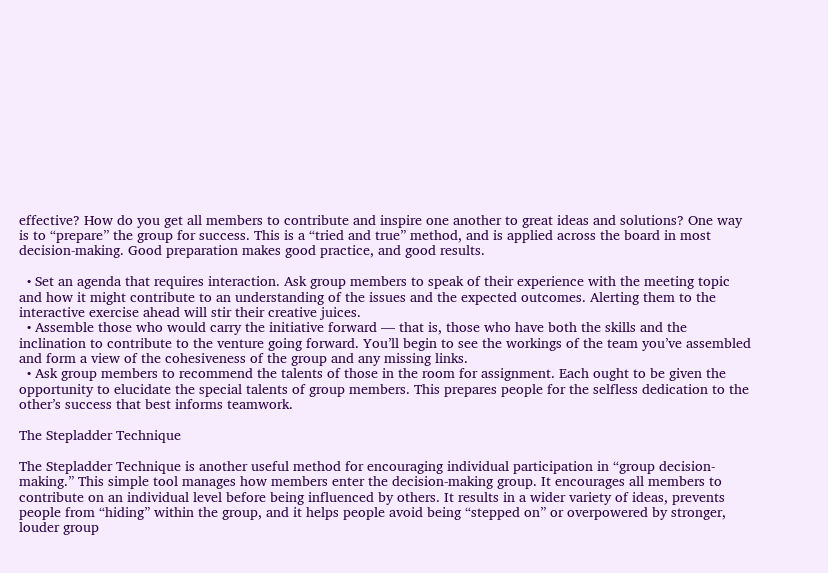effective? How do you get all members to contribute and inspire one another to great ideas and solutions? One way is to “prepare” the group for success. This is a “tried and true” method, and is applied across the board in most decision-making. Good preparation makes good practice, and good results.

  • Set an agenda that requires interaction. Ask group members to speak of their experience with the meeting topic and how it might contribute to an understanding of the issues and the expected outcomes. Alerting them to the interactive exercise ahead will stir their creative juices.
  • Assemble those who would carry the initiative forward — that is, those who have both the skills and the inclination to contribute to the venture going forward. You’ll begin to see the workings of the team you’ve assembled and form a view of the cohesiveness of the group and any missing links.
  • Ask group members to recommend the talents of those in the room for assignment. Each ought to be given the opportunity to elucidate the special talents of group members. This prepares people for the selfless dedication to the other’s success that best informs teamwork.

The Stepladder Technique

The Stepladder Technique is another useful method for encouraging individual participation in “group decision-making.” This simple tool manages how members enter the decision-making group. It encourages all members to contribute on an individual level before being influenced by others. It results in a wider variety of ideas, prevents people from “hiding” within the group, and it helps people avoid being “stepped on” or overpowered by stronger, louder group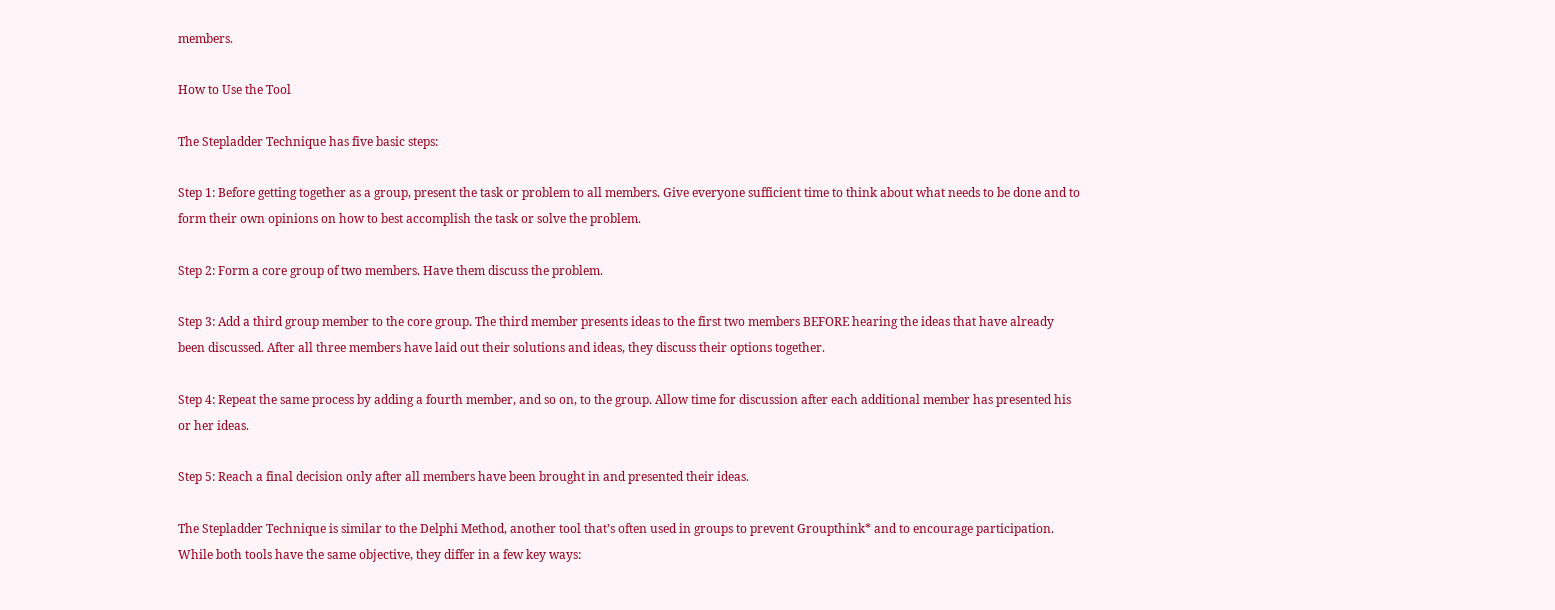members.

How to Use the Tool

The Stepladder Technique has five basic steps:

Step 1: Before getting together as a group, present the task or problem to all members. Give everyone sufficient time to think about what needs to be done and to form their own opinions on how to best accomplish the task or solve the problem.

Step 2: Form a core group of two members. Have them discuss the problem.

Step 3: Add a third group member to the core group. The third member presents ideas to the first two members BEFORE hearing the ideas that have already been discussed. After all three members have laid out their solutions and ideas, they discuss their options together.

Step 4: Repeat the same process by adding a fourth member, and so on, to the group. Allow time for discussion after each additional member has presented his or her ideas.

Step 5: Reach a final decision only after all members have been brought in and presented their ideas.

The Stepladder Technique is similar to the Delphi Method, another tool that’s often used in groups to prevent Groupthink* and to encourage participation. While both tools have the same objective, they differ in a few key ways: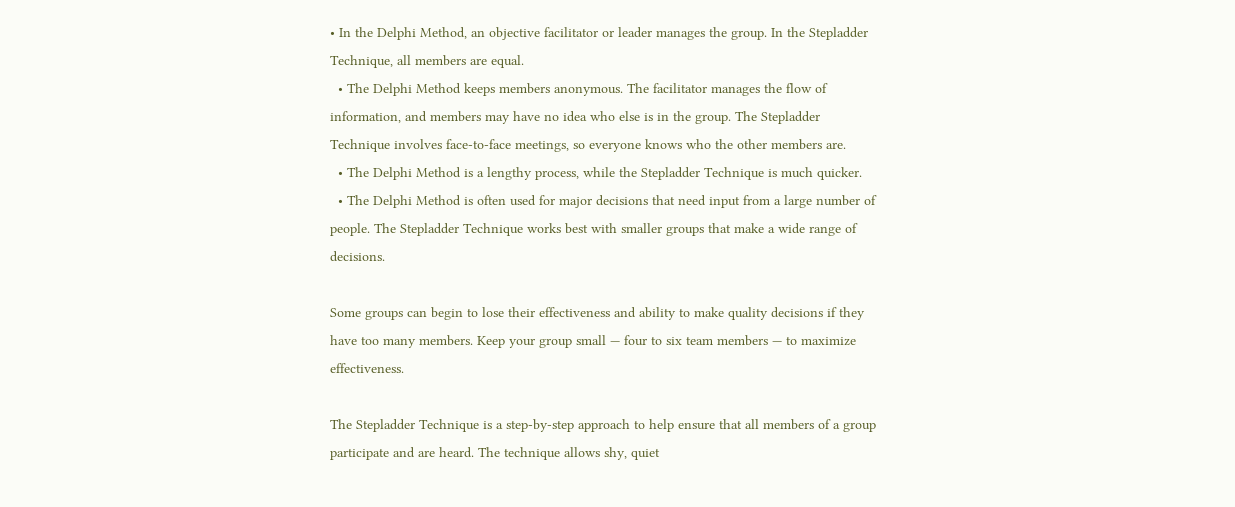• In the Delphi Method, an objective facilitator or leader manages the group. In the Stepladder Technique, all members are equal.
  • The Delphi Method keeps members anonymous. The facilitator manages the flow of information, and members may have no idea who else is in the group. The Stepladder Technique involves face-to-face meetings, so everyone knows who the other members are.
  • The Delphi Method is a lengthy process, while the Stepladder Technique is much quicker.
  • The Delphi Method is often used for major decisions that need input from a large number of people. The Stepladder Technique works best with smaller groups that make a wide range of decisions.

Some groups can begin to lose their effectiveness and ability to make quality decisions if they have too many members. Keep your group small — four to six team members — to maximize effectiveness.

The Stepladder Technique is a step-by-step approach to help ensure that all members of a group participate and are heard. The technique allows shy, quiet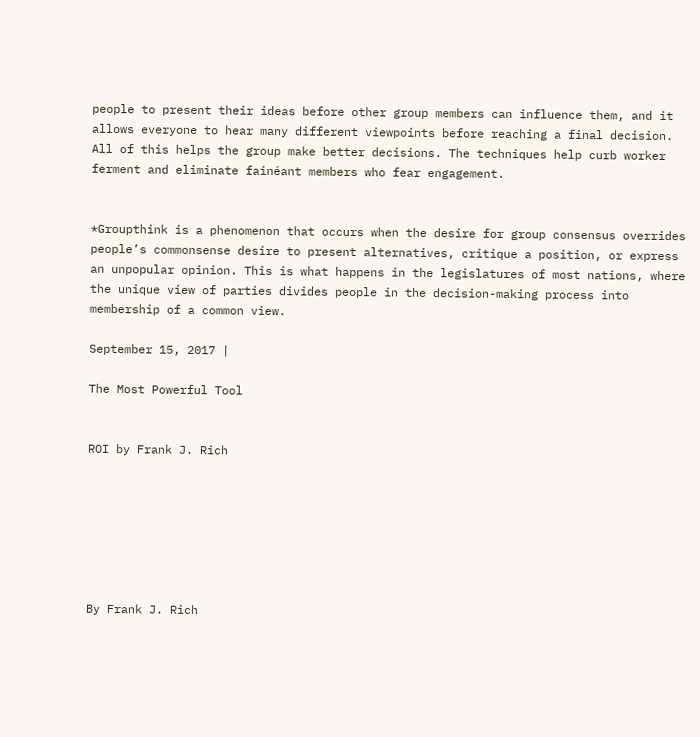people to present their ideas before other group members can influence them, and it allows everyone to hear many different viewpoints before reaching a final decision. All of this helps the group make better decisions. The techniques help curb worker ferment and eliminate fainéant members who fear engagement.


*Groupthink is a phenomenon that occurs when the desire for group consensus overrides people’s commonsense desire to present alternatives, critique a position, or express an unpopular opinion. This is what happens in the legislatures of most nations, where the unique view of parties divides people in the decision-making process into membership of a common view.

September 15, 2017 |

The Most Powerful Tool


ROI by Frank J. Rich







By Frank J. Rich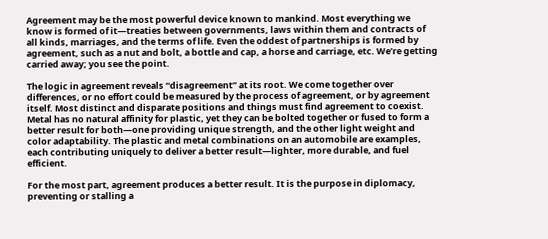Agreement may be the most powerful device known to mankind. Most everything we know is formed of it—treaties between governments, laws within them and contracts of all kinds, marriages, and the terms of life. Even the oddest of partnerships is formed by agreement, such as a nut and bolt, a bottle and cap, a horse and carriage, etc. We’re getting carried away; you see the point.

The logic in agreement reveals “disagreement” at its root. We come together over differences, or no effort could be measured by the process of agreement, or by agreement itself. Most distinct and disparate positions and things must find agreement to coexist. Metal has no natural affinity for plastic, yet they can be bolted together or fused to form a better result for both—one providing unique strength, and the other light weight and color adaptability. The plastic and metal combinations on an automobile are examples, each contributing uniquely to deliver a better result—lighter, more durable, and fuel efficient.

For the most part, agreement produces a better result. It is the purpose in diplomacy, preventing or stalling a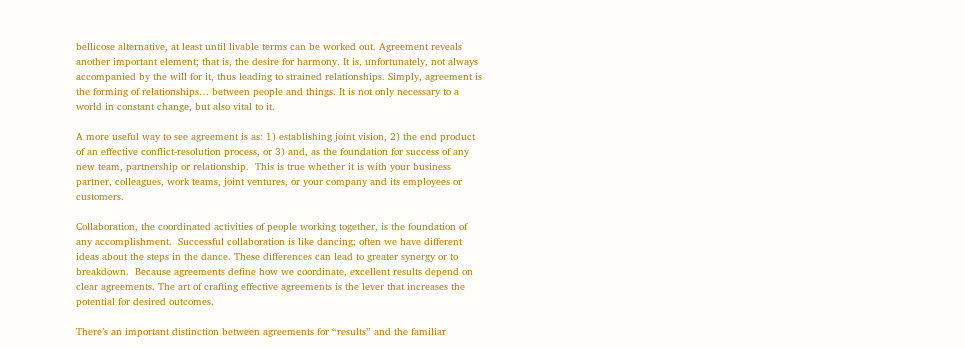bellicose alternative, at least until livable terms can be worked out. Agreement reveals another important element; that is, the desire for harmony. It is, unfortunately, not always accompanied by the will for it, thus leading to strained relationships. Simply, agreement is the forming of relationships… between people and things. It is not only necessary to a world in constant change, but also vital to it.

A more useful way to see agreement is as: 1) establishing joint vision, 2) the end product of an effective conflict-resolution process, or 3) and, as the foundation for success of any new team, partnership or relationship.  This is true whether it is with your business partner, colleagues, work teams, joint ventures, or your company and its employees or customers.

Collaboration, the coordinated activities of people working together, is the foundation of any accomplishment.  Successful collaboration is like dancing; often we have different ideas about the steps in the dance. These differences can lead to greater synergy or to breakdown.  Because agreements define how we coordinate, excellent results depend on clear agreements. The art of crafting effective agreements is the lever that increases the potential for desired outcomes.

There’s an important distinction between agreements for “results” and the familiar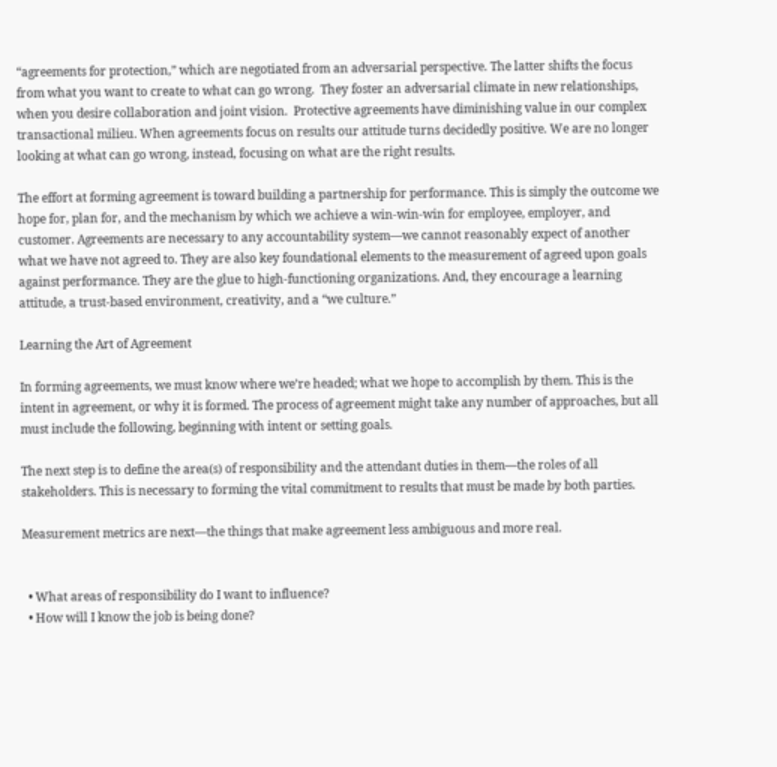“agreements for protection,” which are negotiated from an adversarial perspective. The latter shifts the focus from what you want to create to what can go wrong.  They foster an adversarial climate in new relationships, when you desire collaboration and joint vision.  Protective agreements have diminishing value in our complex transactional milieu. When agreements focus on results our attitude turns decidedly positive. We are no longer looking at what can go wrong, instead, focusing on what are the right results.

The effort at forming agreement is toward building a partnership for performance. This is simply the outcome we hope for, plan for, and the mechanism by which we achieve a win-win-win for employee, employer, and customer. Agreements are necessary to any accountability system—we cannot reasonably expect of another what we have not agreed to. They are also key foundational elements to the measurement of agreed upon goals against performance. They are the glue to high-functioning organizations. And, they encourage a learning attitude, a trust-based environment, creativity, and a “we culture.”

Learning the Art of Agreement

In forming agreements, we must know where we’re headed; what we hope to accomplish by them. This is the intent in agreement, or why it is formed. The process of agreement might take any number of approaches, but all must include the following, beginning with intent or setting goals.

The next step is to define the area(s) of responsibility and the attendant duties in them—the roles of all stakeholders. This is necessary to forming the vital commitment to results that must be made by both parties.

Measurement metrics are next—the things that make agreement less ambiguous and more real.


  • What areas of responsibility do I want to influence?
  • How will I know the job is being done?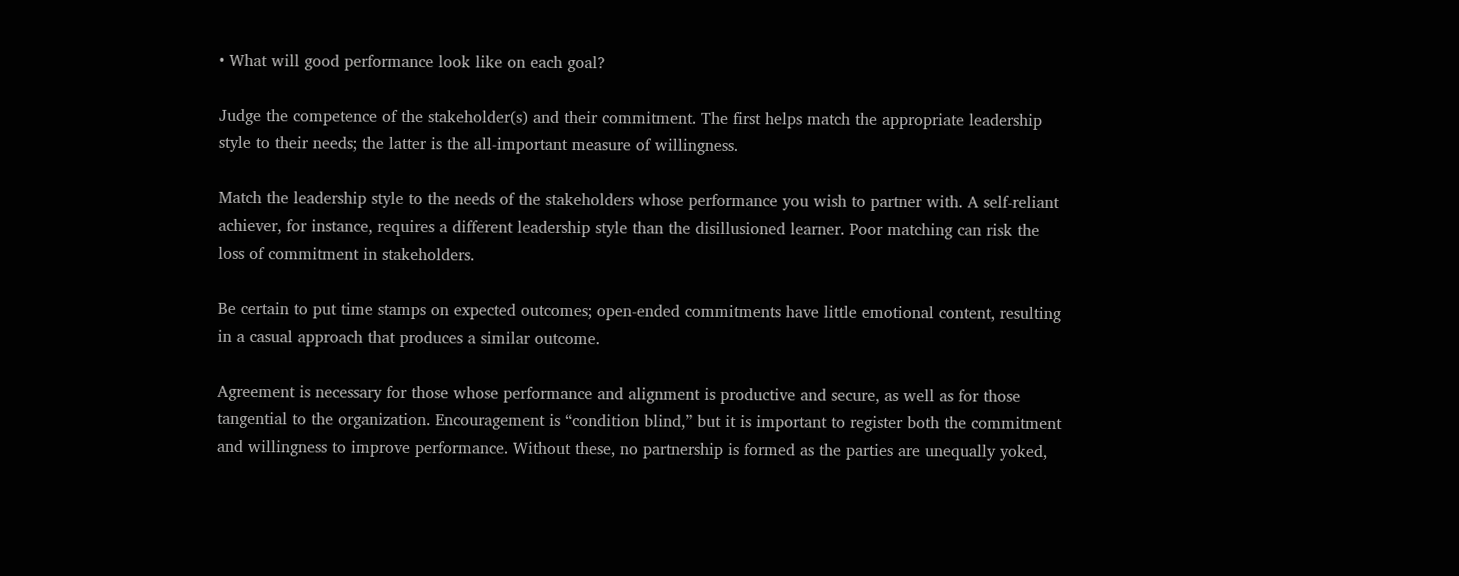• What will good performance look like on each goal?

Judge the competence of the stakeholder(s) and their commitment. The first helps match the appropriate leadership style to their needs; the latter is the all-important measure of willingness.

Match the leadership style to the needs of the stakeholders whose performance you wish to partner with. A self-reliant achiever, for instance, requires a different leadership style than the disillusioned learner. Poor matching can risk the loss of commitment in stakeholders.

Be certain to put time stamps on expected outcomes; open-ended commitments have little emotional content, resulting in a casual approach that produces a similar outcome.

Agreement is necessary for those whose performance and alignment is productive and secure, as well as for those tangential to the organization. Encouragement is “condition blind,” but it is important to register both the commitment and willingness to improve performance. Without these, no partnership is formed as the parties are unequally yoked,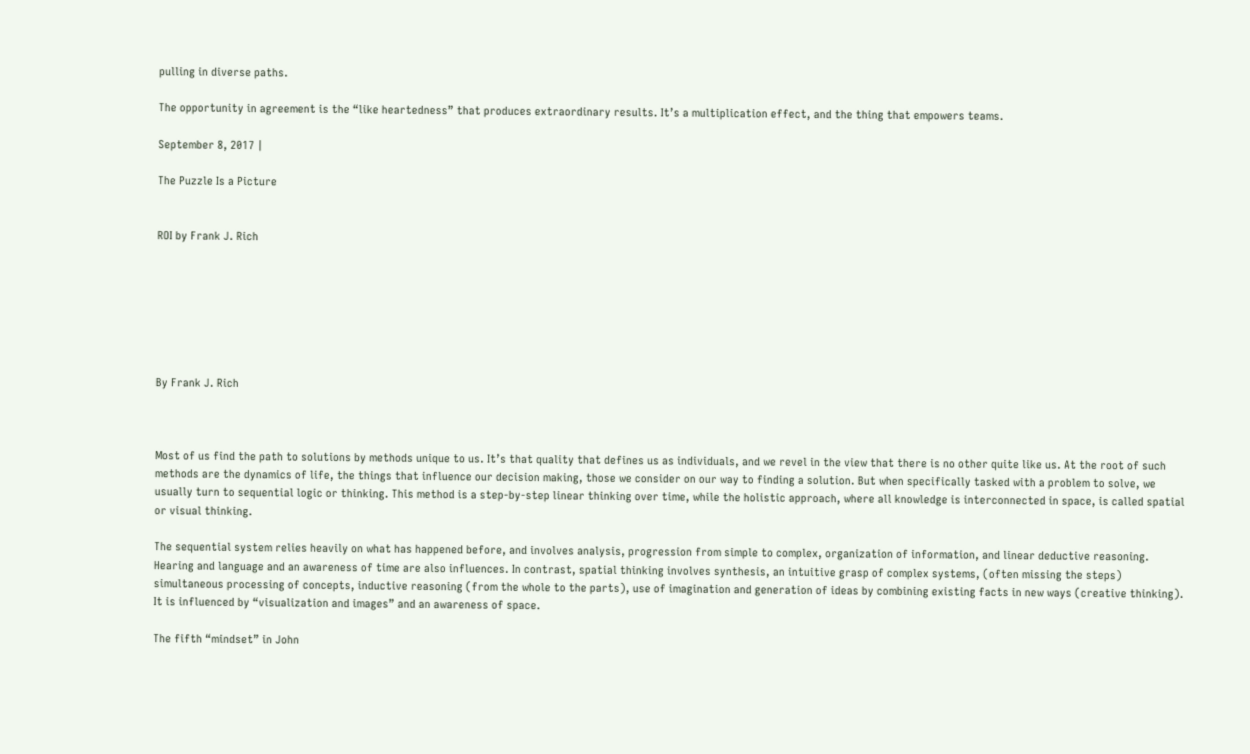pulling in diverse paths.

The opportunity in agreement is the “like heartedness” that produces extraordinary results. It’s a multiplication effect, and the thing that empowers teams.

September 8, 2017 |

The Puzzle Is a Picture


ROI by Frank J. Rich







By Frank J. Rich



Most of us find the path to solutions by methods unique to us. It’s that quality that defines us as individuals, and we revel in the view that there is no other quite like us. At the root of such methods are the dynamics of life, the things that influence our decision making, those we consider on our way to finding a solution. But when specifically tasked with a problem to solve, we usually turn to sequential logic or thinking. This method is a step-by-step linear thinking over time, while the holistic approach, where all knowledge is interconnected in space, is called spatial or visual thinking.

The sequential system relies heavily on what has happened before, and involves analysis, progression from simple to complex, organization of information, and linear deductive reasoning. Hearing and language and an awareness of time are also influences. In contrast, spatial thinking involves synthesis, an intuitive grasp of complex systems, (often missing the steps) simultaneous processing of concepts, inductive reasoning (from the whole to the parts), use of imagination and generation of ideas by combining existing facts in new ways (creative thinking). It is influenced by “visualization and images” and an awareness of space.

The fifth “mindset” in John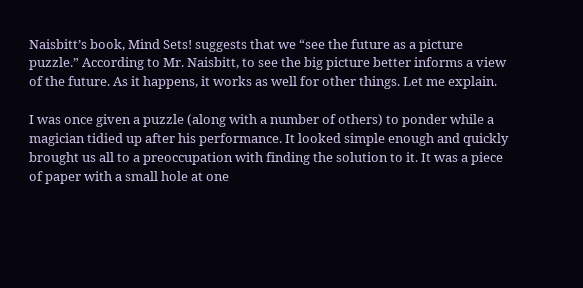Naisbitt’s book, Mind Sets! suggests that we “see the future as a picture puzzle.” According to Mr. Naisbitt, to see the big picture better informs a view of the future. As it happens, it works as well for other things. Let me explain.

I was once given a puzzle (along with a number of others) to ponder while a magician tidied up after his performance. It looked simple enough and quickly brought us all to a preoccupation with finding the solution to it. It was a piece of paper with a small hole at one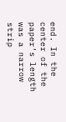end. In the center of the paper’s length was a narrow strip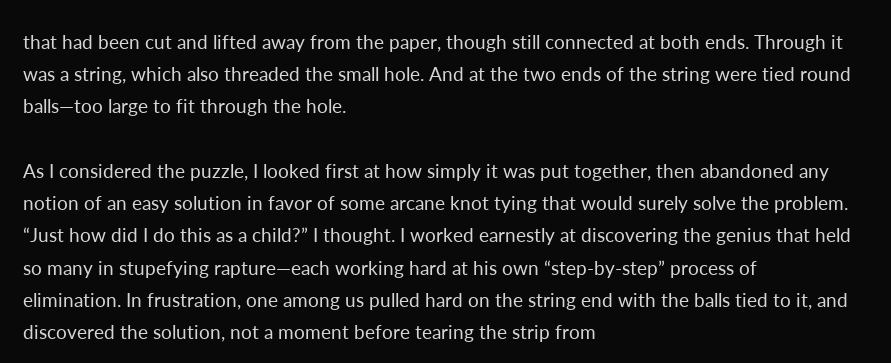that had been cut and lifted away from the paper, though still connected at both ends. Through it was a string, which also threaded the small hole. And at the two ends of the string were tied round balls—too large to fit through the hole.

As I considered the puzzle, I looked first at how simply it was put together, then abandoned any notion of an easy solution in favor of some arcane knot tying that would surely solve the problem. “Just how did I do this as a child?” I thought. I worked earnestly at discovering the genius that held so many in stupefying rapture—each working hard at his own “step-by-step” process of elimination. In frustration, one among us pulled hard on the string end with the balls tied to it, and discovered the solution, not a moment before tearing the strip from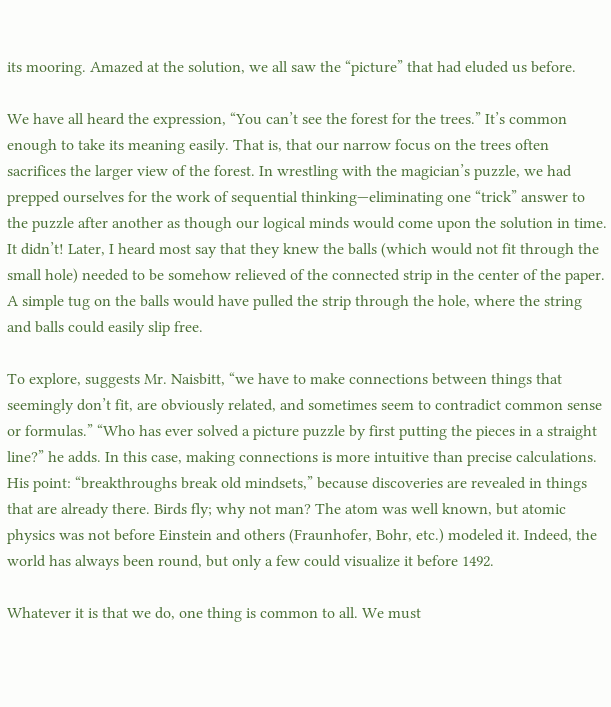its mooring. Amazed at the solution, we all saw the “picture” that had eluded us before.

We have all heard the expression, “You can’t see the forest for the trees.” It’s common enough to take its meaning easily. That is, that our narrow focus on the trees often sacrifices the larger view of the forest. In wrestling with the magician’s puzzle, we had prepped ourselves for the work of sequential thinking—eliminating one “trick” answer to the puzzle after another as though our logical minds would come upon the solution in time. It didn’t! Later, I heard most say that they knew the balls (which would not fit through the small hole) needed to be somehow relieved of the connected strip in the center of the paper. A simple tug on the balls would have pulled the strip through the hole, where the string and balls could easily slip free.

To explore, suggests Mr. Naisbitt, “we have to make connections between things that seemingly don’t fit, are obviously related, and sometimes seem to contradict common sense or formulas.” “Who has ever solved a picture puzzle by first putting the pieces in a straight line?” he adds. In this case, making connections is more intuitive than precise calculations. His point: “breakthroughs break old mindsets,” because discoveries are revealed in things that are already there. Birds fly; why not man? The atom was well known, but atomic physics was not before Einstein and others (Fraunhofer, Bohr, etc.) modeled it. Indeed, the world has always been round, but only a few could visualize it before 1492.

Whatever it is that we do, one thing is common to all. We must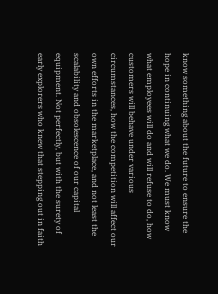know something about the future to ensure the hope in continuing what we do. We must know what employees will do and will refuse to do, how customers will behave under various circumstances, how the competition will affect our own efforts in the marketplace, and not least the scalability and obsolescence of our capital equipment. Not perfectly, but with the surety of early explorers who knew that stepping out in faith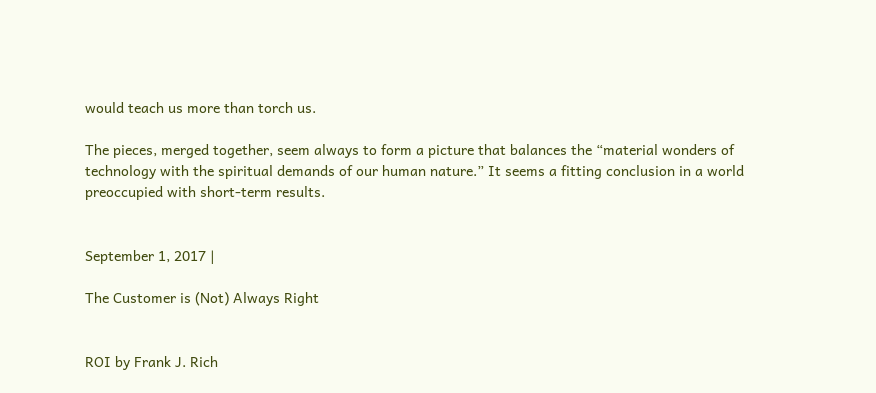would teach us more than torch us.

The pieces, merged together, seem always to form a picture that balances the “material wonders of technology with the spiritual demands of our human nature.” It seems a fitting conclusion in a world preoccupied with short-term results.


September 1, 2017 |

The Customer is (Not) Always Right


ROI by Frank J. Rich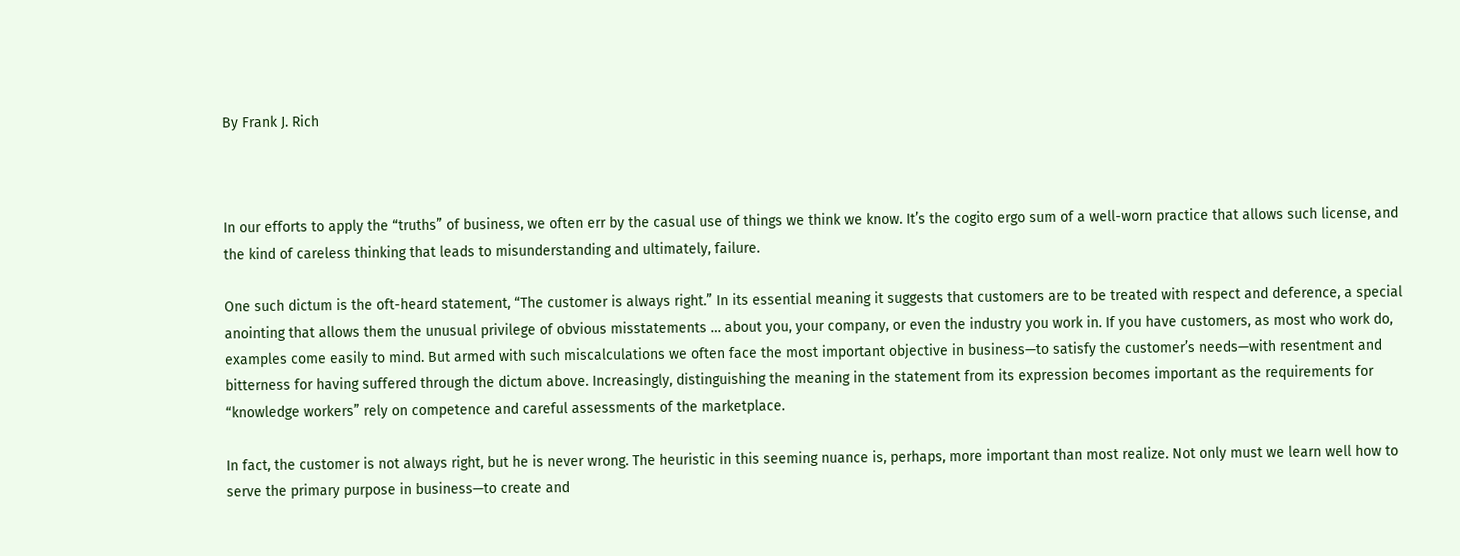By Frank J. Rich



In our efforts to apply the “truths” of business, we often err by the casual use of things we think we know. It’s the cogito ergo sum of a well-worn practice that allows such license, and the kind of careless thinking that leads to misunderstanding and ultimately, failure.

One such dictum is the oft-heard statement, “The customer is always right.” In its essential meaning it suggests that customers are to be treated with respect and deference, a special anointing that allows them the unusual privilege of obvious misstatements … about you, your company, or even the industry you work in. If you have customers, as most who work do, examples come easily to mind. But armed with such miscalculations we often face the most important objective in business—to satisfy the customer’s needs—with resentment and bitterness for having suffered through the dictum above. Increasingly, distinguishing the meaning in the statement from its expression becomes important as the requirements for “knowledge workers” rely on competence and careful assessments of the marketplace.

In fact, the customer is not always right, but he is never wrong. The heuristic in this seeming nuance is, perhaps, more important than most realize. Not only must we learn well how to serve the primary purpose in business—to create and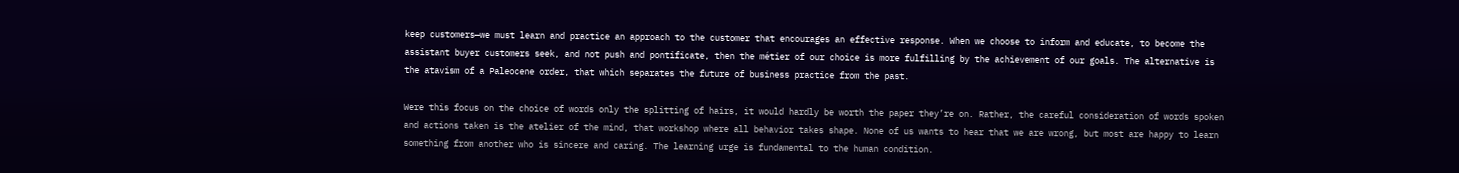keep customers—we must learn and practice an approach to the customer that encourages an effective response. When we choose to inform and educate, to become the assistant buyer customers seek, and not push and pontificate, then the métier of our choice is more fulfilling by the achievement of our goals. The alternative is the atavism of a Paleocene order, that which separates the future of business practice from the past.

Were this focus on the choice of words only the splitting of hairs, it would hardly be worth the paper they’re on. Rather, the careful consideration of words spoken and actions taken is the atelier of the mind, that workshop where all behavior takes shape. None of us wants to hear that we are wrong, but most are happy to learn something from another who is sincere and caring. The learning urge is fundamental to the human condition.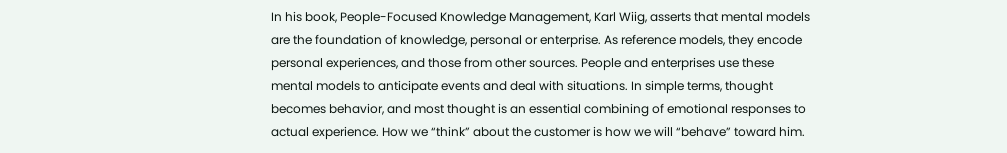In his book, People-Focused Knowledge Management, Karl Wiig, asserts that mental models are the foundation of knowledge, personal or enterprise. As reference models, they encode personal experiences, and those from other sources. People and enterprises use these mental models to anticipate events and deal with situations. In simple terms, thought becomes behavior, and most thought is an essential combining of emotional responses to actual experience. How we “think” about the customer is how we will “behave” toward him.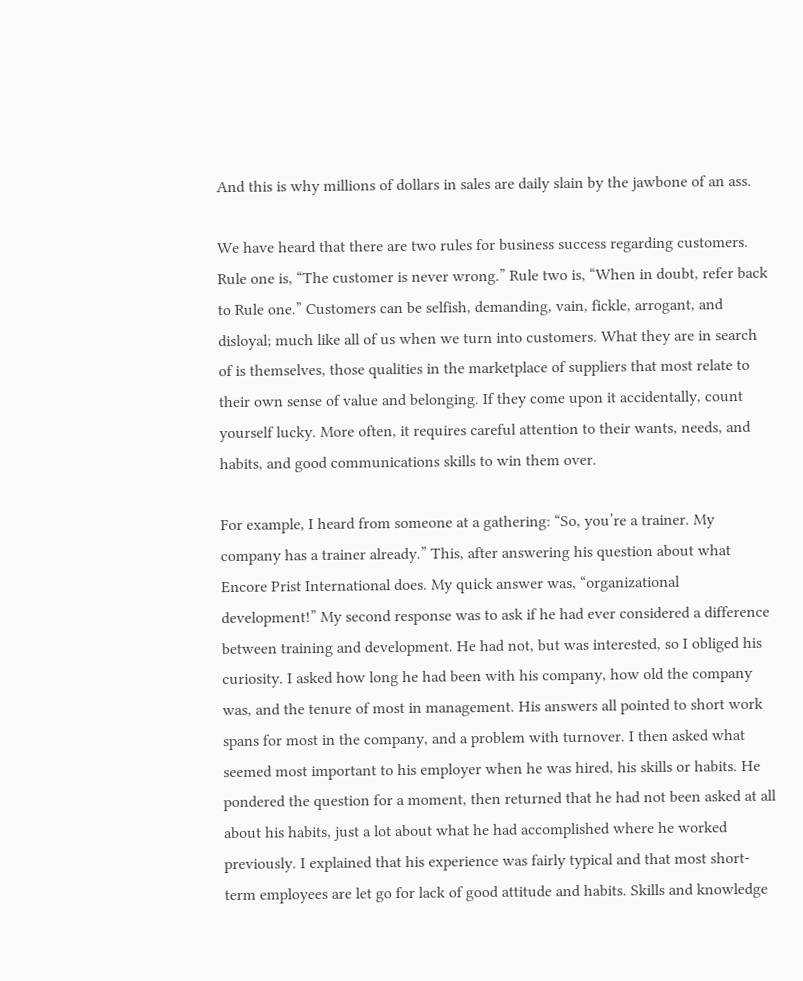And this is why millions of dollars in sales are daily slain by the jawbone of an ass.

We have heard that there are two rules for business success regarding customers. Rule one is, “The customer is never wrong.” Rule two is, “When in doubt, refer back to Rule one.” Customers can be selfish, demanding, vain, fickle, arrogant, and disloyal; much like all of us when we turn into customers. What they are in search of is themselves, those qualities in the marketplace of suppliers that most relate to their own sense of value and belonging. If they come upon it accidentally, count yourself lucky. More often, it requires careful attention to their wants, needs, and habits, and good communications skills to win them over.

For example, I heard from someone at a gathering: “So, you’re a trainer. My company has a trainer already.” This, after answering his question about what Encore Prist International does. My quick answer was, “organizational development!” My second response was to ask if he had ever considered a difference between training and development. He had not, but was interested, so I obliged his curiosity. I asked how long he had been with his company, how old the company was, and the tenure of most in management. His answers all pointed to short work spans for most in the company, and a problem with turnover. I then asked what seemed most important to his employer when he was hired, his skills or habits. He pondered the question for a moment, then returned that he had not been asked at all about his habits, just a lot about what he had accomplished where he worked previously. I explained that his experience was fairly typical and that most short-term employees are let go for lack of good attitude and habits. Skills and knowledge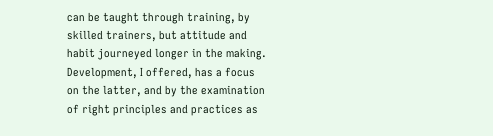can be taught through training, by skilled trainers, but attitude and habit journeyed longer in the making. Development, I offered, has a focus on the latter, and by the examination of right principles and practices as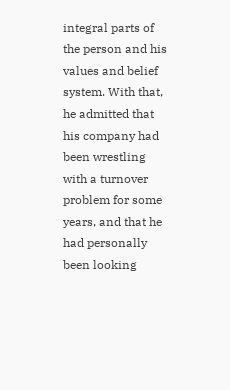integral parts of the person and his values and belief system. With that, he admitted that his company had been wrestling with a turnover problem for some years, and that he had personally been looking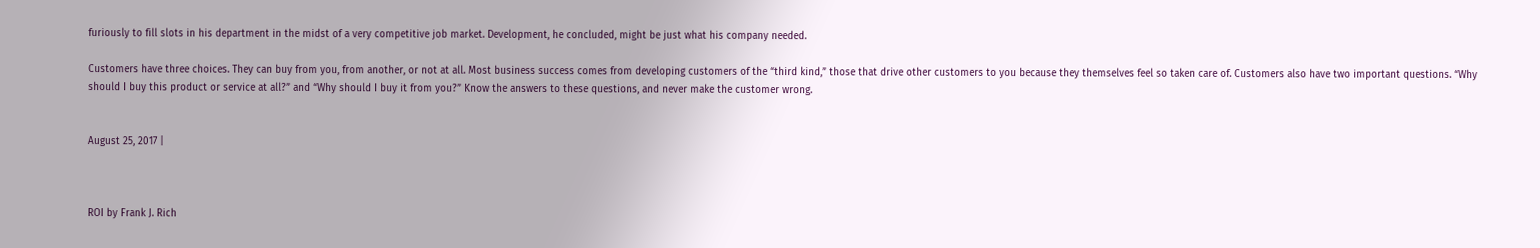furiously to fill slots in his department in the midst of a very competitive job market. Development, he concluded, might be just what his company needed.

Customers have three choices. They can buy from you, from another, or not at all. Most business success comes from developing customers of the “third kind,” those that drive other customers to you because they themselves feel so taken care of. Customers also have two important questions. “Why should I buy this product or service at all?” and “Why should I buy it from you?” Know the answers to these questions, and never make the customer wrong.


August 25, 2017 |



ROI by Frank J. Rich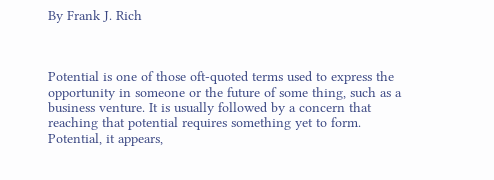By Frank J. Rich



Potential is one of those oft-quoted terms used to express the opportunity in someone or the future of some thing, such as a business venture. It is usually followed by a concern that reaching that potential requires something yet to form. Potential, it appears,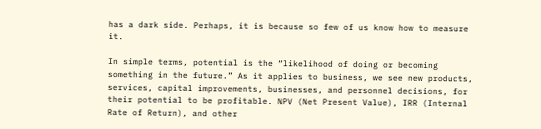has a dark side. Perhaps, it is because so few of us know how to measure it.

In simple terms, potential is the “likelihood of doing or becoming something in the future.” As it applies to business, we see new products, services, capital improvements, businesses, and personnel decisions, for their potential to be profitable. NPV (Net Present Value), IRR (Internal Rate of Return), and other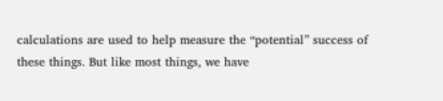calculations are used to help measure the “potential” success of these things. But like most things, we have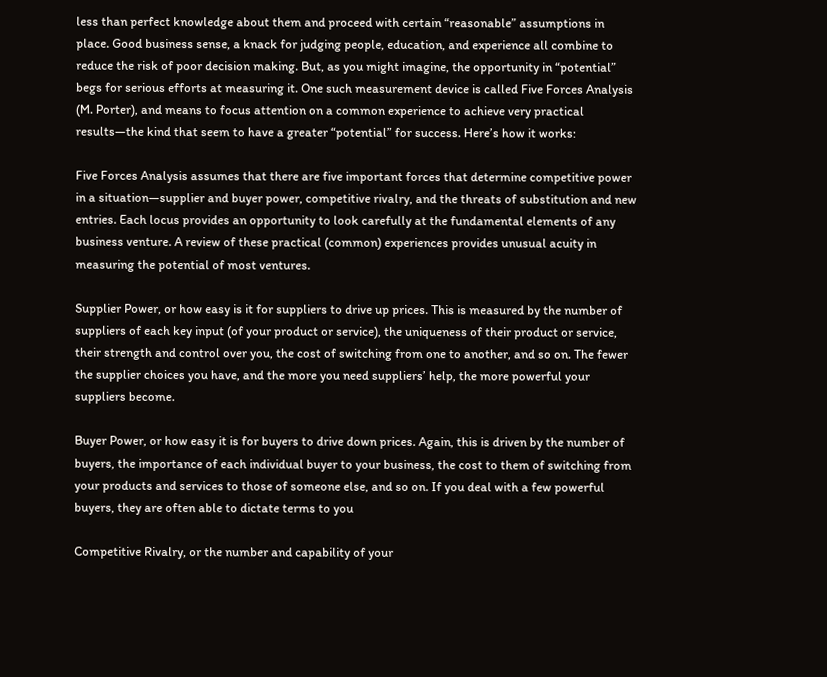less than perfect knowledge about them and proceed with certain “reasonable” assumptions in place. Good business sense, a knack for judging people, education, and experience all combine to reduce the risk of poor decision making. But, as you might imagine, the opportunity in “potential” begs for serious efforts at measuring it. One such measurement device is called Five Forces Analysis (M. Porter), and means to focus attention on a common experience to achieve very practical results—the kind that seem to have a greater “potential” for success. Here’s how it works:

Five Forces Analysis assumes that there are five important forces that determine competitive power in a situation—supplier and buyer power, competitive rivalry, and the threats of substitution and new entries. Each locus provides an opportunity to look carefully at the fundamental elements of any business venture. A review of these practical (common) experiences provides unusual acuity in measuring the potential of most ventures.

Supplier Power, or how easy is it for suppliers to drive up prices. This is measured by the number of suppliers of each key input (of your product or service), the uniqueness of their product or service, their strength and control over you, the cost of switching from one to another, and so on. The fewer the supplier choices you have, and the more you need suppliers’ help, the more powerful your suppliers become.

Buyer Power, or how easy it is for buyers to drive down prices. Again, this is driven by the number of buyers, the importance of each individual buyer to your business, the cost to them of switching from your products and services to those of someone else, and so on. If you deal with a few powerful buyers, they are often able to dictate terms to you

Competitive Rivalry, or the number and capability of your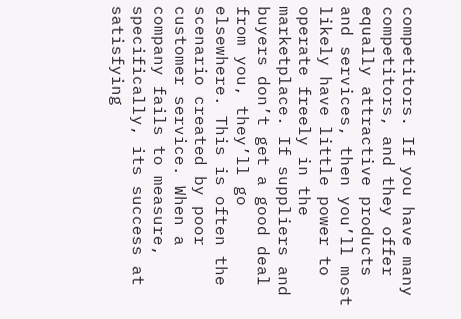competitors. If you have many competitors, and they offer equally attractive products and services, then you’ll most likely have little power to operate freely in the marketplace. If suppliers and buyers don’t get a good deal from you, they’ll go elsewhere. This is often the scenario created by poor customer service. When a company fails to measure, specifically, its success at satisfying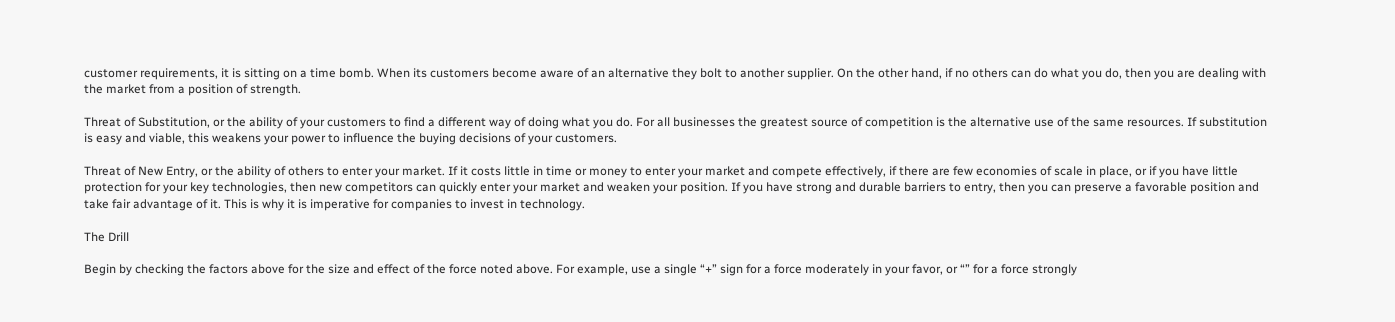customer requirements, it is sitting on a time bomb. When its customers become aware of an alternative they bolt to another supplier. On the other hand, if no others can do what you do, then you are dealing with the market from a position of strength.

Threat of Substitution, or the ability of your customers to find a different way of doing what you do. For all businesses the greatest source of competition is the alternative use of the same resources. If substitution is easy and viable, this weakens your power to influence the buying decisions of your customers.

Threat of New Entry, or the ability of others to enter your market. If it costs little in time or money to enter your market and compete effectively, if there are few economies of scale in place, or if you have little protection for your key technologies, then new competitors can quickly enter your market and weaken your position. If you have strong and durable barriers to entry, then you can preserve a favorable position and take fair advantage of it. This is why it is imperative for companies to invest in technology.

The Drill

Begin by checking the factors above for the size and effect of the force noted above. For example, use a single “+” sign for a force moderately in your favor, or “” for a force strongly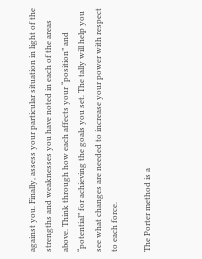against you. Finally, assess your particular situation in light of the strengths and weaknesses you have noted in each of the areas above. Think through how each affects your “position” and “potential” for achieving the goals you set. The tally will help you see what changes are needed to increase your power with respect to each force.

The Porter method is a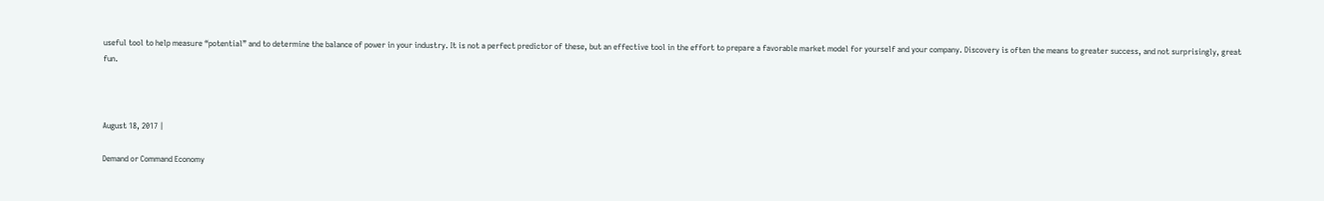useful tool to help measure “potential” and to determine the balance of power in your industry. It is not a perfect predictor of these, but an effective tool in the effort to prepare a favorable market model for yourself and your company. Discovery is often the means to greater success, and not surprisingly, great fun.



August 18, 2017 |

Demand or Command Economy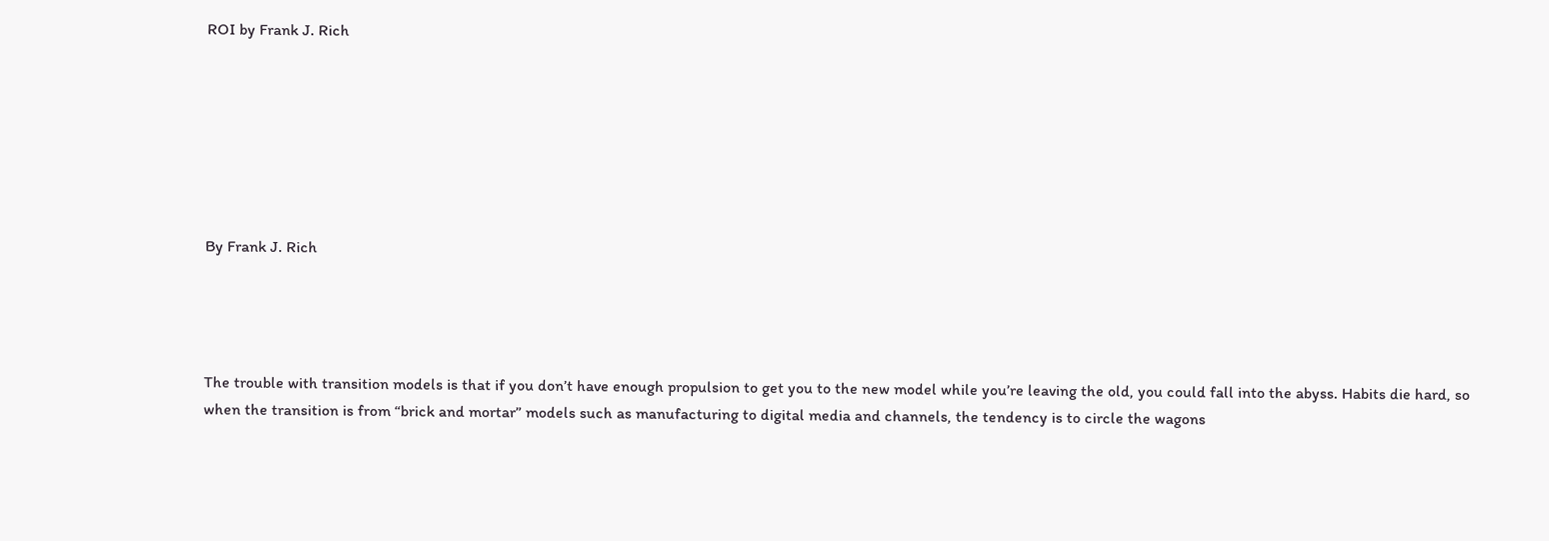ROI by Frank J. Rich







By Frank J. Rich




The trouble with transition models is that if you don’t have enough propulsion to get you to the new model while you’re leaving the old, you could fall into the abyss. Habits die hard, so when the transition is from “brick and mortar” models such as manufacturing to digital media and channels, the tendency is to circle the wagons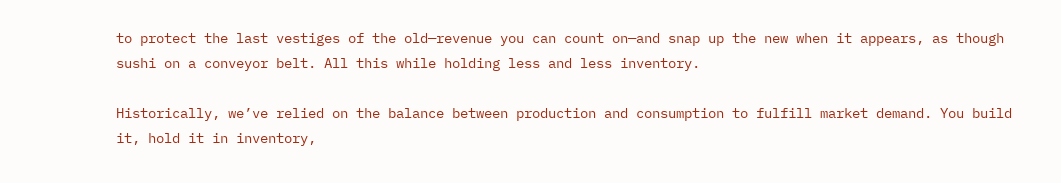to protect the last vestiges of the old—revenue you can count on—and snap up the new when it appears, as though sushi on a conveyor belt. All this while holding less and less inventory.

Historically, we’ve relied on the balance between production and consumption to fulfill market demand. You build it, hold it in inventory,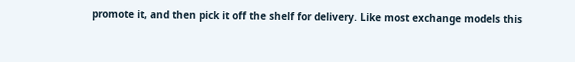promote it, and then pick it off the shelf for delivery. Like most exchange models this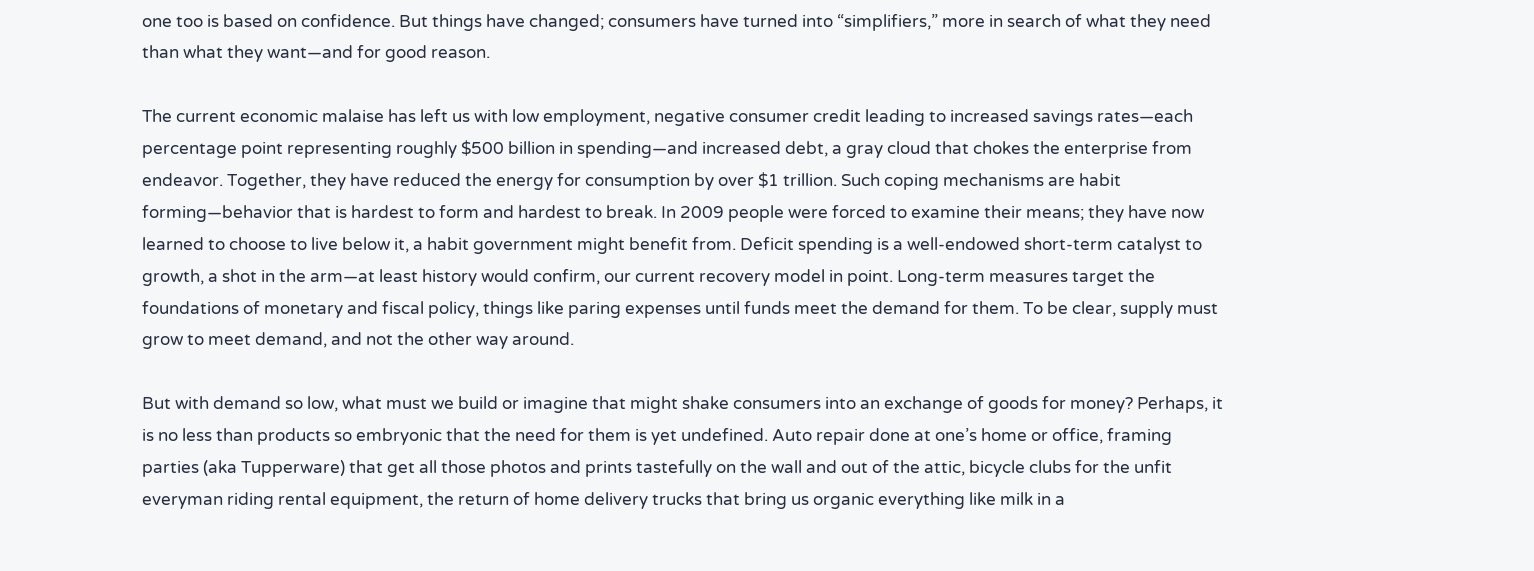one too is based on confidence. But things have changed; consumers have turned into “simplifiers,” more in search of what they need than what they want—and for good reason.

The current economic malaise has left us with low employment, negative consumer credit leading to increased savings rates—each percentage point representing roughly $500 billion in spending—and increased debt, a gray cloud that chokes the enterprise from endeavor. Together, they have reduced the energy for consumption by over $1 trillion. Such coping mechanisms are habit forming—behavior that is hardest to form and hardest to break. In 2009 people were forced to examine their means; they have now learned to choose to live below it, a habit government might benefit from. Deficit spending is a well-endowed short-term catalyst to growth, a shot in the arm—at least history would confirm, our current recovery model in point. Long-term measures target the foundations of monetary and fiscal policy, things like paring expenses until funds meet the demand for them. To be clear, supply must grow to meet demand, and not the other way around.

But with demand so low, what must we build or imagine that might shake consumers into an exchange of goods for money? Perhaps, it is no less than products so embryonic that the need for them is yet undefined. Auto repair done at one’s home or office, framing parties (aka Tupperware) that get all those photos and prints tastefully on the wall and out of the attic, bicycle clubs for the unfit everyman riding rental equipment, the return of home delivery trucks that bring us organic everything like milk in a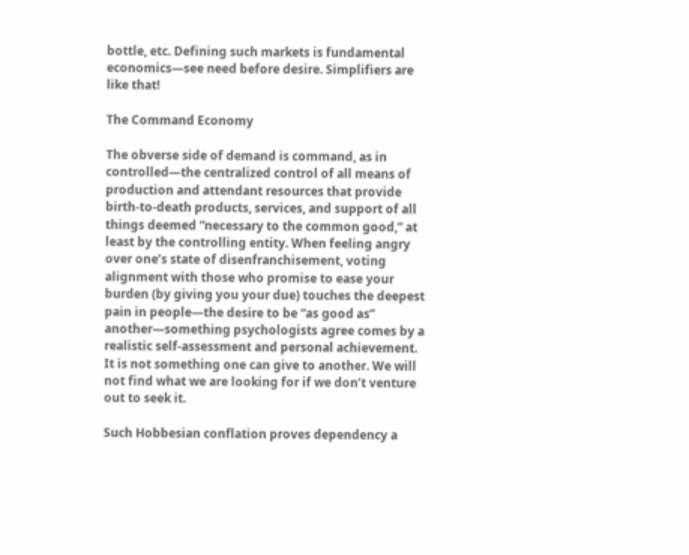bottle, etc. Defining such markets is fundamental economics—see need before desire. Simplifiers are like that!

The Command Economy

The obverse side of demand is command, as in controlled—the centralized control of all means of production and attendant resources that provide birth-to-death products, services, and support of all things deemed “necessary to the common good,” at least by the controlling entity. When feeling angry over one’s state of disenfranchisement, voting alignment with those who promise to ease your burden (by giving you your due) touches the deepest pain in people—the desire to be “as good as” another—something psychologists agree comes by a realistic self-assessment and personal achievement. It is not something one can give to another. We will not find what we are looking for if we don’t venture out to seek it.

Such Hobbesian conflation proves dependency a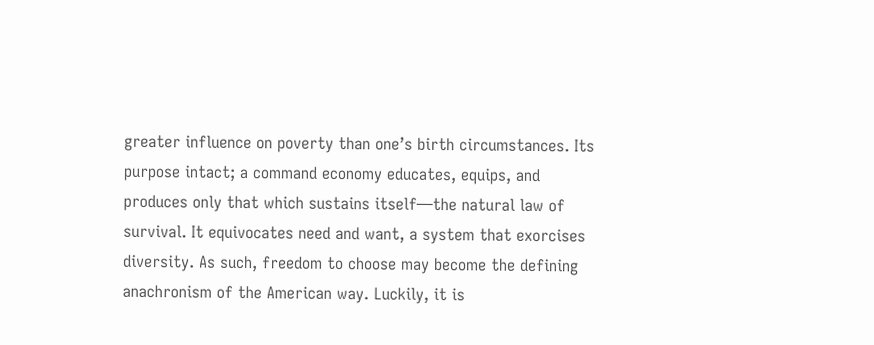greater influence on poverty than one’s birth circumstances. Its purpose intact; a command economy educates, equips, and produces only that which sustains itself—the natural law of survival. It equivocates need and want, a system that exorcises diversity. As such, freedom to choose may become the defining anachronism of the American way. Luckily, it is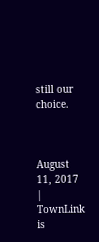still our choice.



August 11, 2017 |
TownLink is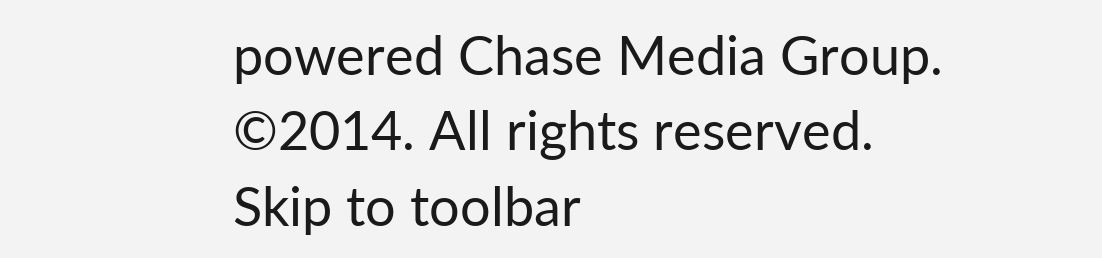powered Chase Media Group. ©2014. All rights reserved.
Skip to toolbar